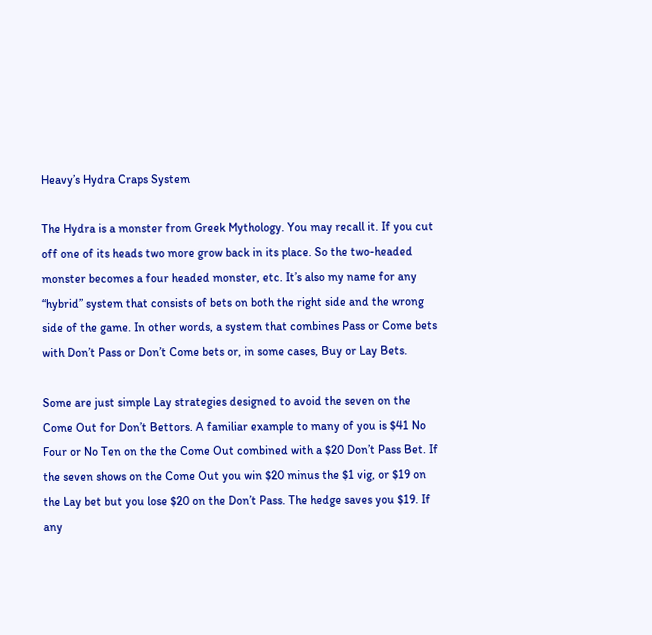Heavy’s Hydra Craps System

The Hydra is a monster from Greek Mythology. You may recall it. If you cut off one of its heads two more grow back in its place. So the two-headed monster becomes a four headed monster, etc. It’s also my name for any “hybrid” system that consists of bets on both the right side and the wrong side of the game. In other words, a system that combines Pass or Come bets with Don’t Pass or Don’t Come bets or, in some cases, Buy or Lay Bets.

Some are just simple Lay strategies designed to avoid the seven on the Come Out for Don’t Bettors. A familiar example to many of you is $41 No Four or No Ten on the the Come Out combined with a $20 Don’t Pass Bet. If the seven shows on the Come Out you win $20 minus the $1 vig, or $19 on the Lay bet but you lose $20 on the Don’t Pass. The hedge saves you $19. If any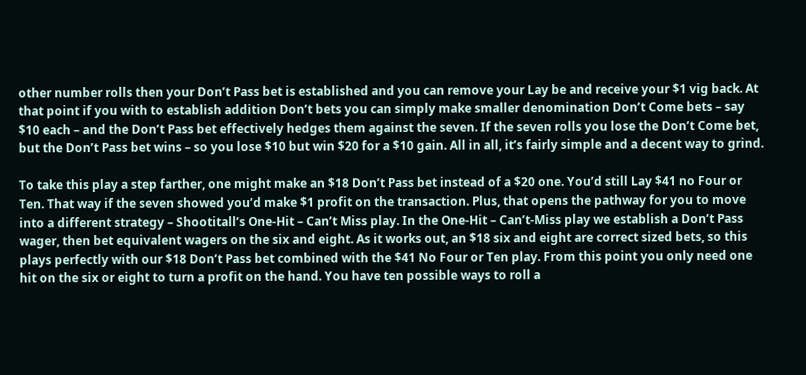other number rolls then your Don’t Pass bet is established and you can remove your Lay be and receive your $1 vig back. At that point if you with to establish addition Don’t bets you can simply make smaller denomination Don’t Come bets – say $10 each – and the Don’t Pass bet effectively hedges them against the seven. If the seven rolls you lose the Don’t Come bet, but the Don’t Pass bet wins – so you lose $10 but win $20 for a $10 gain. All in all, it’s fairly simple and a decent way to grind.

To take this play a step farther, one might make an $18 Don’t Pass bet instead of a $20 one. You’d still Lay $41 no Four or Ten. That way if the seven showed you’d make $1 profit on the transaction. Plus, that opens the pathway for you to move into a different strategy – Shootitall’s One-Hit – Can’t Miss play. In the One-Hit – Can’t-Miss play we establish a Don’t Pass wager, then bet equivalent wagers on the six and eight. As it works out, an $18 six and eight are correct sized bets, so this plays perfectly with our $18 Don’t Pass bet combined with the $41 No Four or Ten play. From this point you only need one hit on the six or eight to turn a profit on the hand. You have ten possible ways to roll a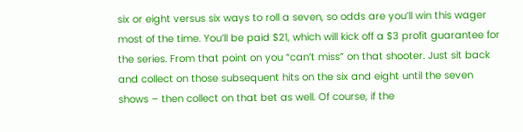six or eight versus six ways to roll a seven, so odds are you’ll win this wager most of the time. You’ll be paid $21, which will kick off a $3 profit guarantee for the series. From that point on you “can’t miss” on that shooter. Just sit back and collect on those subsequent hits on the six and eight until the seven shows – then collect on that bet as well. Of course, if the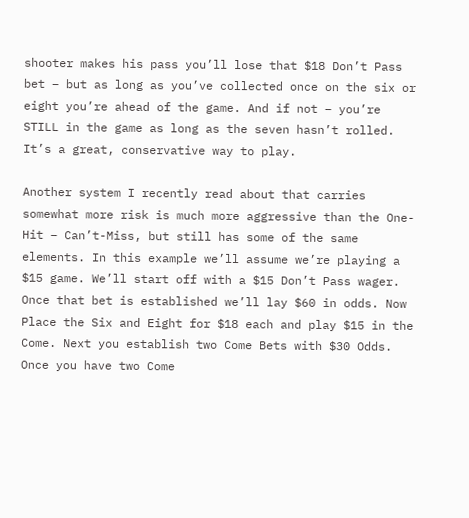shooter makes his pass you’ll lose that $18 Don’t Pass bet – but as long as you’ve collected once on the six or eight you’re ahead of the game. And if not – you’re STILL in the game as long as the seven hasn’t rolled. It’s a great, conservative way to play.

Another system I recently read about that carries somewhat more risk is much more aggressive than the One-Hit – Can’t-Miss, but still has some of the same elements. In this example we’ll assume we’re playing a $15 game. We’ll start off with a $15 Don’t Pass wager. Once that bet is established we’ll lay $60 in odds. Now Place the Six and Eight for $18 each and play $15 in the Come. Next you establish two Come Bets with $30 Odds. Once you have two Come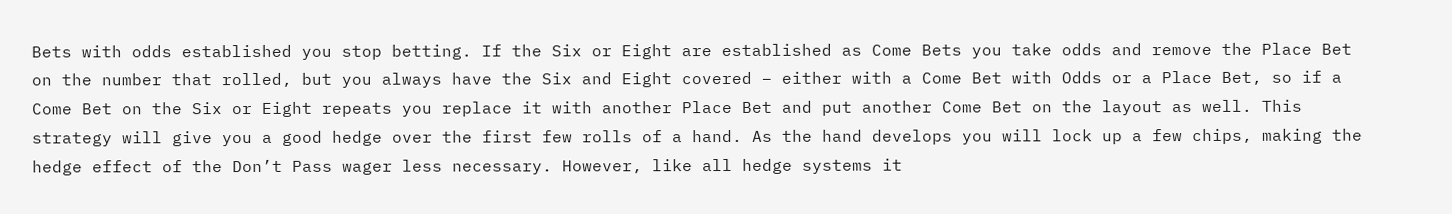Bets with odds established you stop betting. If the Six or Eight are established as Come Bets you take odds and remove the Place Bet on the number that rolled, but you always have the Six and Eight covered – either with a Come Bet with Odds or a Place Bet, so if a Come Bet on the Six or Eight repeats you replace it with another Place Bet and put another Come Bet on the layout as well. This strategy will give you a good hedge over the first few rolls of a hand. As the hand develops you will lock up a few chips, making the hedge effect of the Don’t Pass wager less necessary. However, like all hedge systems it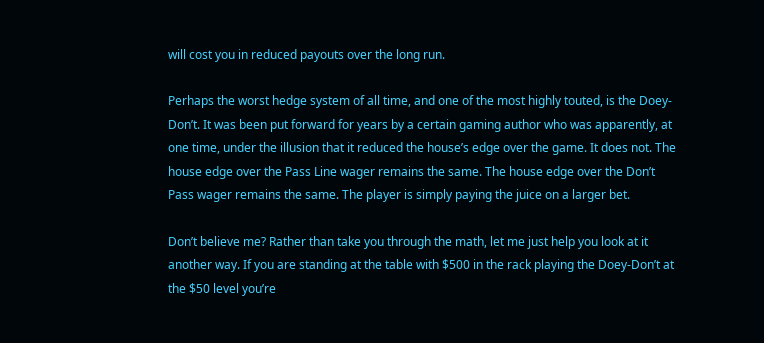will cost you in reduced payouts over the long run.

Perhaps the worst hedge system of all time, and one of the most highly touted, is the Doey-Don’t. It was been put forward for years by a certain gaming author who was apparently, at one time, under the illusion that it reduced the house’s edge over the game. It does not. The house edge over the Pass Line wager remains the same. The house edge over the Don’t Pass wager remains the same. The player is simply paying the juice on a larger bet.

Don’t believe me? Rather than take you through the math, let me just help you look at it another way. If you are standing at the table with $500 in the rack playing the Doey-Don’t at the $50 level you’re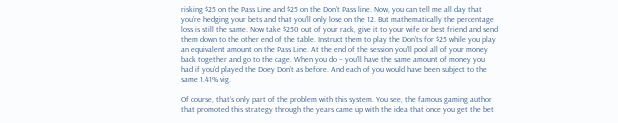risking $25 on the Pass Line and $25 on the Don’t Pass line. Now, you can tell me all day that you’re hedging your bets and that you’ll only lose on the 12. But mathematically the percentage loss is still the same. Now take $250 out of your rack, give it to your wife or best friend and send them down to the other end of the table. Instruct them to play the Don’ts for $25 while you play an equivalent amount on the Pass Line. At the end of the session you’ll pool all of your money back together and go to the cage. When you do – you’ll have the same amount of money you had if you’d played the Doey Don’t as before. And each of you would have been subject to the same 1.41% vig.

Of course, that’s only part of the problem with this system. You see, the famous gaming author that promoted this strategy through the years came up with the idea that once you get the bet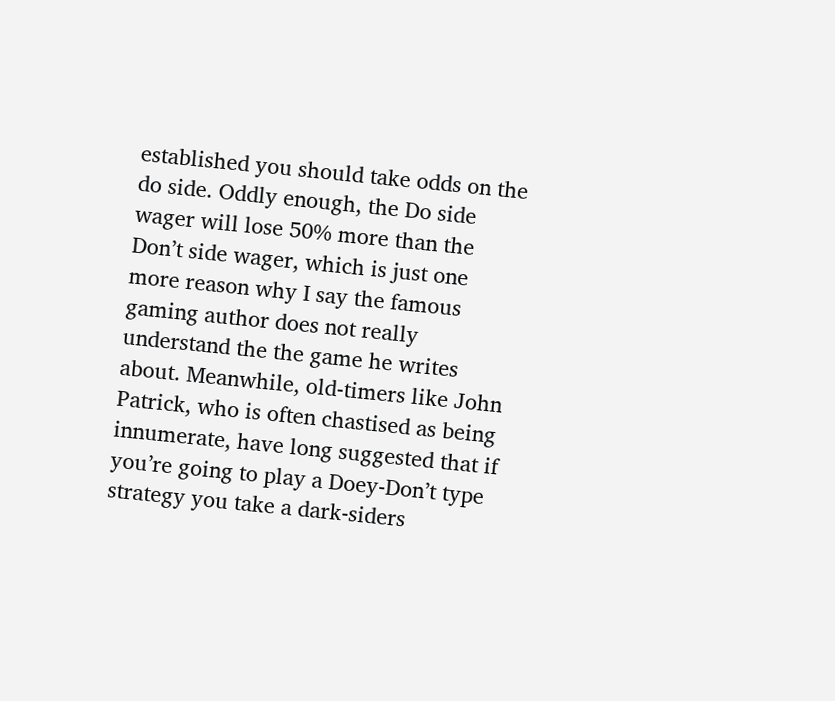established you should take odds on the do side. Oddly enough, the Do side wager will lose 50% more than the Don’t side wager, which is just one more reason why I say the famous gaming author does not really understand the the game he writes about. Meanwhile, old-timers like John Patrick, who is often chastised as being innumerate, have long suggested that if you’re going to play a Doey-Don’t type strategy you take a dark-siders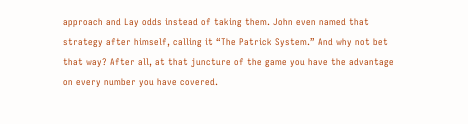approach and Lay odds instead of taking them. John even named that strategy after himself, calling it “The Patrick System.” And why not bet that way? After all, at that juncture of the game you have the advantage on every number you have covered.